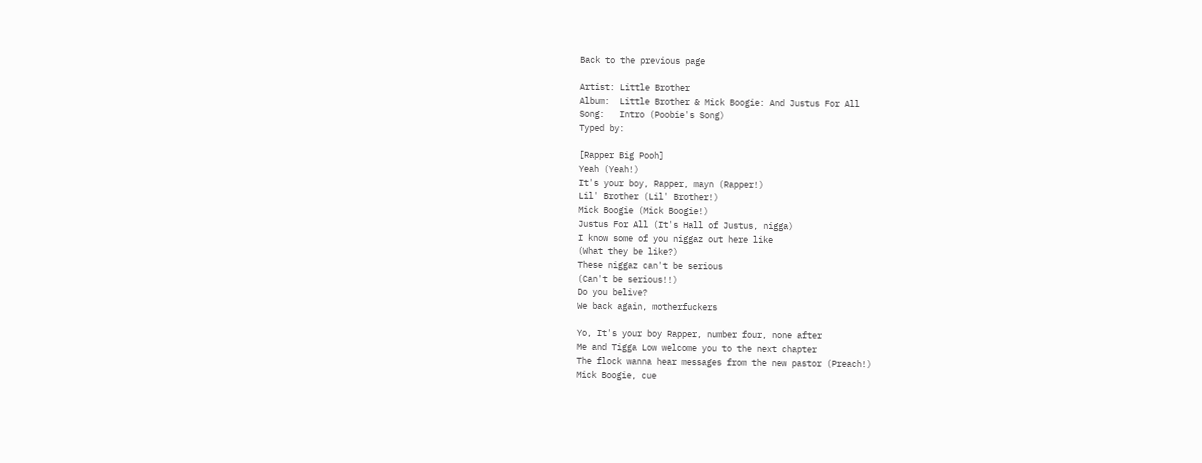Back to the previous page

Artist: Little Brother
Album:  Little Brother & Mick Boogie: And Justus For All
Song:   Intro (Poobie's Song)
Typed by:

[Rapper Big Pooh]
Yeah (Yeah!)
It's your boy, Rapper, mayn (Rapper!)
Lil' Brother (Lil' Brother!)
Mick Boogie (Mick Boogie!)
Justus For All (It's Hall of Justus, nigga)
I know some of you niggaz out here like
(What they be like?)
These niggaz can't be serious
(Can't be serious!!)
Do you belive?
We back again, motherfuckers

Yo, It's your boy Rapper, number four, none after
Me and Tigga Low welcome you to the next chapter
The flock wanna hear messages from the new pastor (Preach!)
Mick Boogie, cue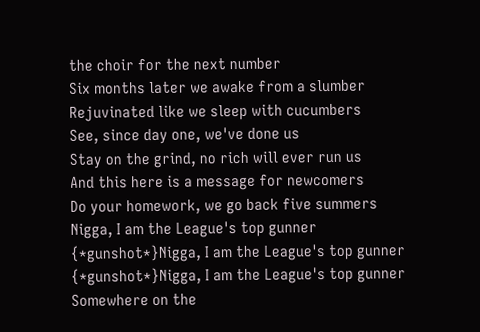the choir for the next number
Six months later we awake from a slumber
Rejuvinated like we sleep with cucumbers
See, since day one, we've done us
Stay on the grind, no rich will ever run us
And this here is a message for newcomers
Do your homework, we go back five summers
Nigga, I am the League's top gunner
{*gunshot*}Nigga, I am the League's top gunner
{*gunshot*}Nigga, I am the League's top gunner
Somewhere on the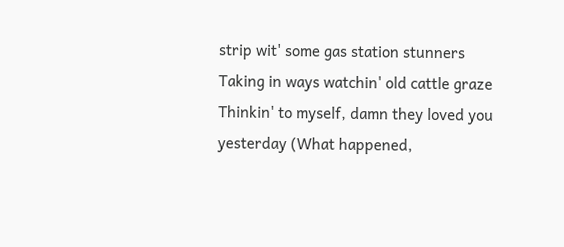strip wit' some gas station stunners
Taking in ways watchin' old cattle graze
Thinkin' to myself, damn they loved you yesterday (What happened,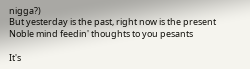nigga?)
But yesterday is the past, right now is the present
Noble mind feedin' thoughts to you pesants

It's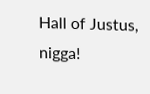Hall of Justus, nigga!